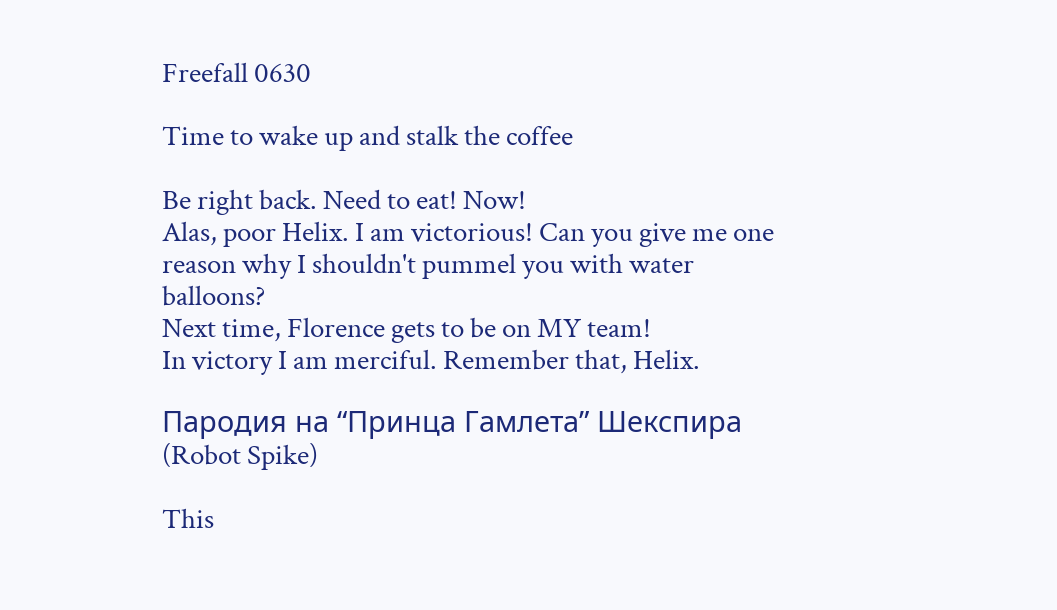Freefall 0630

Time to wake up and stalk the coffee

Be right back. Need to eat! Now!
Alas, poor Helix. I am victorious! Can you give me one reason why I shouldn't pummel you with water balloons?
Next time, Florence gets to be on MY team!
In victory I am merciful. Remember that, Helix.

Пародия на “Принца Гамлета” Шекспира (Robot Spike)

This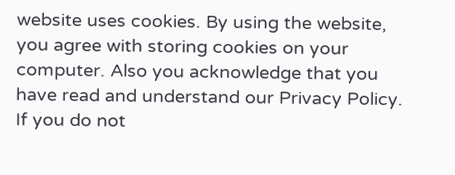website uses cookies. By using the website, you agree with storing cookies on your computer. Also you acknowledge that you have read and understand our Privacy Policy. If you do not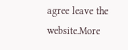agree leave the website.More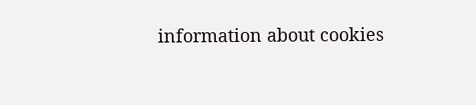information about cookies